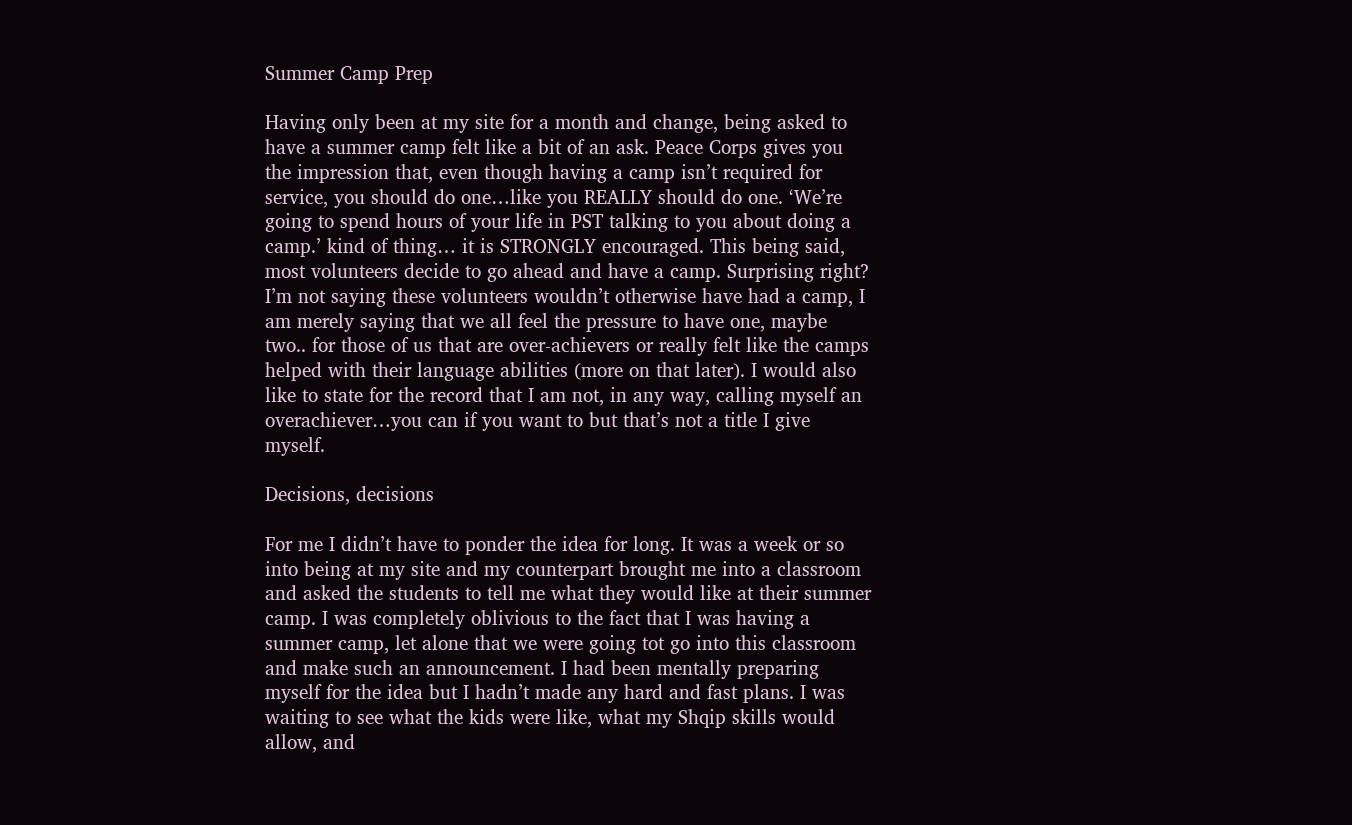Summer Camp Prep

Having only been at my site for a month and change, being asked to have a summer camp felt like a bit of an ask. Peace Corps gives you the impression that, even though having a camp isn’t required for service, you should do one…like you REALLY should do one. ‘We’re going to spend hours of your life in PST talking to you about doing a camp.’ kind of thing… it is STRONGLY encouraged. This being said, most volunteers decide to go ahead and have a camp. Surprising right? I’m not saying these volunteers wouldn’t otherwise have had a camp, I am merely saying that we all feel the pressure to have one, maybe two.. for those of us that are over-achievers or really felt like the camps helped with their language abilities (more on that later). I would also like to state for the record that I am not, in any way, calling myself an overachiever…you can if you want to but that’s not a title I give myself.

Decisions, decisions

For me I didn’t have to ponder the idea for long. It was a week or so into being at my site and my counterpart brought me into a classroom and asked the students to tell me what they would like at their summer camp. I was completely oblivious to the fact that I was having a summer camp, let alone that we were going tot go into this classroom and make such an announcement. I had been mentally preparing myself for the idea but I hadn’t made any hard and fast plans. I was waiting to see what the kids were like, what my Shqip skills would allow, and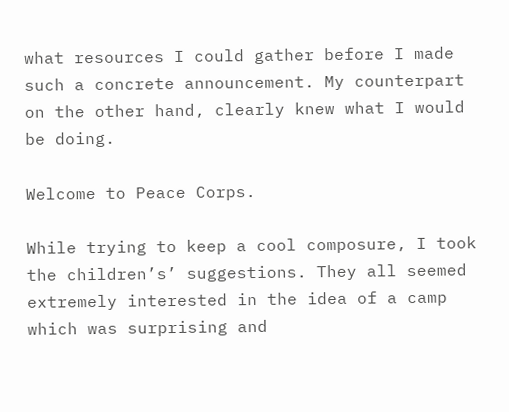what resources I could gather before I made such a concrete announcement. My counterpart on the other hand, clearly knew what I would be doing.

Welcome to Peace Corps.

While trying to keep a cool composure, I took the children’s’ suggestions. They all seemed extremely interested in the idea of a camp which was surprising and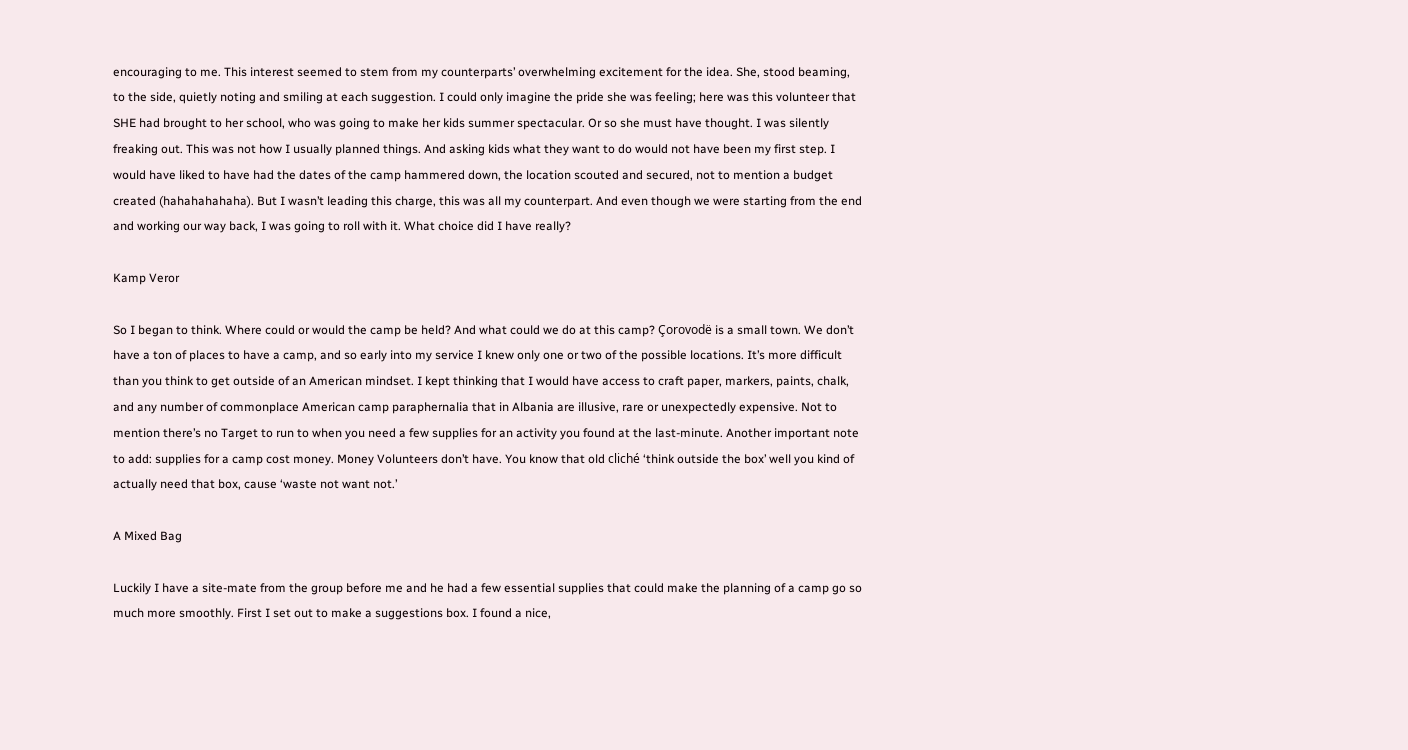encouraging to me. This interest seemed to stem from my counterparts’ overwhelming excitement for the idea. She, stood beaming, to the side, quietly noting and smiling at each suggestion. I could only imagine the pride she was feeling; here was this volunteer that SHE had brought to her school, who was going to make her kids summer spectacular. Or so she must have thought. I was silently freaking out. This was not how I usually planned things. And asking kids what they want to do would not have been my first step. I would have liked to have had the dates of the camp hammered down, the location scouted and secured, not to mention a budget created (hahahahahaha). But I wasn’t leading this charge, this was all my counterpart. And even though we were starting from the end and working our way back, I was going to roll with it. What choice did I have really?

Kamp Veror

So I began to think. Where could or would the camp be held? And what could we do at this camp? Çorovodë is a small town. We don’t have a ton of places to have a camp, and so early into my service I knew only one or two of the possible locations. It’s more difficult than you think to get outside of an American mindset. I kept thinking that I would have access to craft paper, markers, paints, chalk, and any number of commonplace American camp paraphernalia that in Albania are illusive, rare or unexpectedly expensive. Not to mention there’s no Target to run to when you need a few supplies for an activity you found at the last-minute. Another important note to add: supplies for a camp cost money. Money Volunteers don’t have. You know that old cliché ‘think outside the box’ well you kind of actually need that box, cause ‘waste not want not.’

A Mixed Bag

Luckily I have a site-mate from the group before me and he had a few essential supplies that could make the planning of a camp go so much more smoothly. First I set out to make a suggestions box. I found a nice,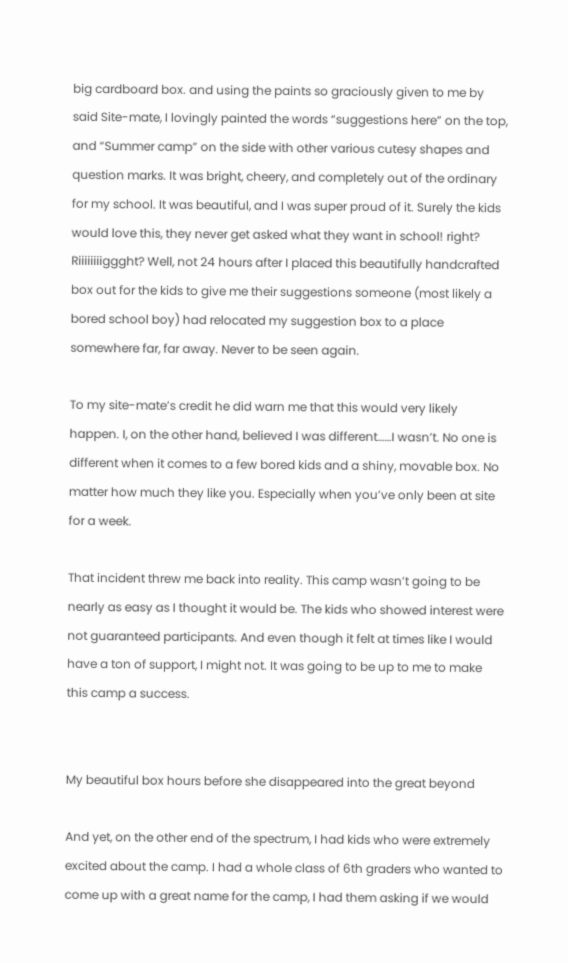big cardboard box. and using the paints so graciously given to me by said Site-mate, I lovingly painted the words “suggestions here” on the top, and “Summer camp” on the side with other various cutesy shapes and question marks. It was bright, cheery, and completely out of the ordinary for my school. It was beautiful, and I was super proud of it. Surely the kids would love this, they never get asked what they want in school! right? Riiiiiiiiggght? Well, not 24 hours after I placed this beautifully handcrafted box out for the kids to give me their suggestions someone (most likely a bored school boy) had relocated my suggestion box to a place somewhere far, far away. Never to be seen again.

To my site-mate’s credit he did warn me that this would very likely happen. I, on the other hand, believed I was different……I wasn’t. No one is different when it comes to a few bored kids and a shiny, movable box. No matter how much they like you. Especially when you’ve only been at site for a week.

That incident threw me back into reality. This camp wasn’t going to be nearly as easy as I thought it would be. The kids who showed interest were not guaranteed participants. And even though it felt at times like I would have a ton of support, I might not. It was going to be up to me to make this camp a success.


My beautiful box hours before she disappeared into the great beyond

And yet, on the other end of the spectrum, I had kids who were extremely excited about the camp. I had a whole class of 6th graders who wanted to come up with a great name for the camp, I had them asking if we would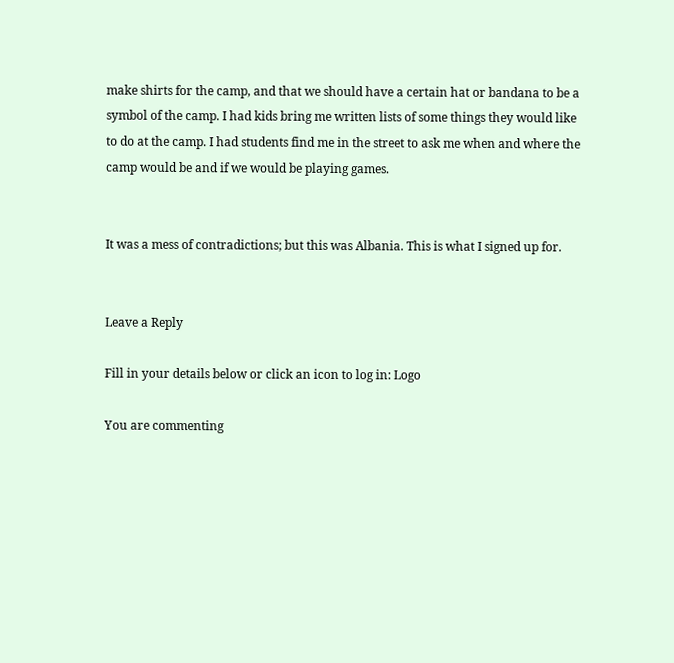make shirts for the camp, and that we should have a certain hat or bandana to be a symbol of the camp. I had kids bring me written lists of some things they would like to do at the camp. I had students find me in the street to ask me when and where the camp would be and if we would be playing games.


It was a mess of contradictions; but this was Albania. This is what I signed up for.


Leave a Reply

Fill in your details below or click an icon to log in: Logo

You are commenting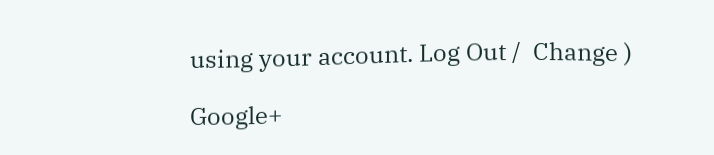using your account. Log Out /  Change )

Google+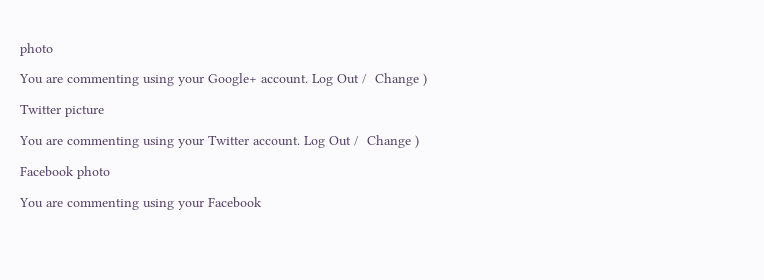photo

You are commenting using your Google+ account. Log Out /  Change )

Twitter picture

You are commenting using your Twitter account. Log Out /  Change )

Facebook photo

You are commenting using your Facebook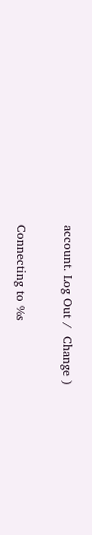account. Log Out /  Change )

Connecting to %s